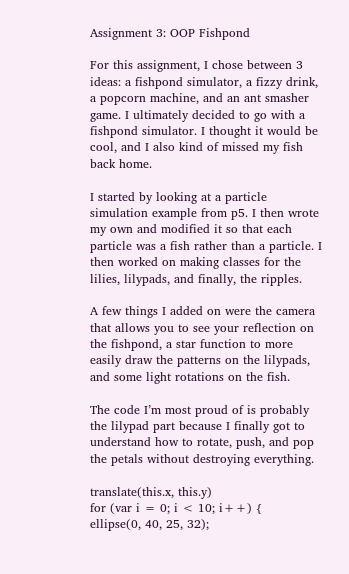Assignment 3: OOP Fishpond

For this assignment, I chose between 3 ideas: a fishpond simulator, a fizzy drink, a popcorn machine, and an ant smasher game. I ultimately decided to go with a fishpond simulator. I thought it would be cool, and I also kind of missed my fish back home.

I started by looking at a particle simulation example from p5. I then wrote my own and modified it so that each particle was a fish rather than a particle. I then worked on making classes for the lilies, lilypads, and finally, the ripples.

A few things I added on were the camera that allows you to see your reflection on the fishpond, a star function to more easily draw the patterns on the lilypads, and some light rotations on the fish.

The code I’m most proud of is probably the lilypad part because I finally got to understand how to rotate, push, and pop the petals without destroying everything.

translate(this.x, this.y)
for (var i = 0; i < 10; i++) {
ellipse(0, 40, 25, 32);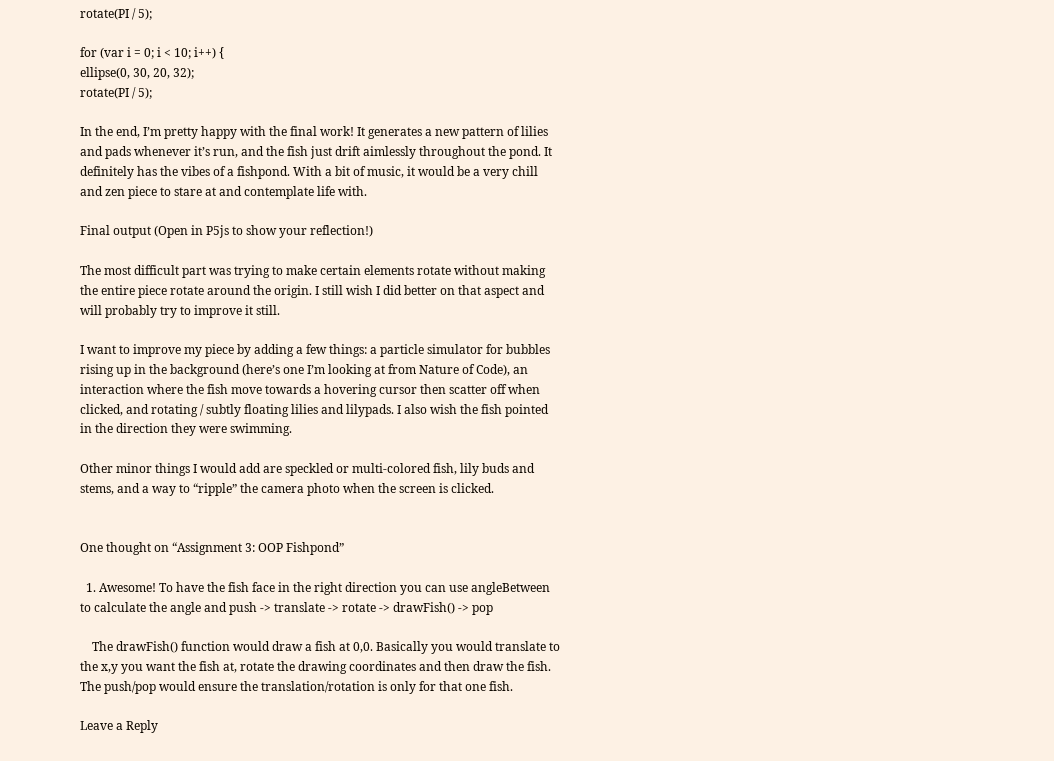rotate(PI / 5);

for (var i = 0; i < 10; i++) {
ellipse(0, 30, 20, 32);
rotate(PI / 5);

In the end, I’m pretty happy with the final work! It generates a new pattern of lilies and pads whenever it’s run, and the fish just drift aimlessly throughout the pond. It definitely has the vibes of a fishpond. With a bit of music, it would be a very chill and zen piece to stare at and contemplate life with.

Final output (Open in P5js to show your reflection!)

The most difficult part was trying to make certain elements rotate without making the entire piece rotate around the origin. I still wish I did better on that aspect and will probably try to improve it still.

I want to improve my piece by adding a few things: a particle simulator for bubbles rising up in the background (here’s one I’m looking at from Nature of Code), an interaction where the fish move towards a hovering cursor then scatter off when clicked, and rotating / subtly floating lilies and lilypads. I also wish the fish pointed in the direction they were swimming.

Other minor things I would add are speckled or multi-colored fish, lily buds and stems, and a way to “ripple” the camera photo when the screen is clicked.


One thought on “Assignment 3: OOP Fishpond”

  1. Awesome! To have the fish face in the right direction you can use angleBetween to calculate the angle and push -> translate -> rotate -> drawFish() -> pop

    The drawFish() function would draw a fish at 0,0. Basically you would translate to the x,y you want the fish at, rotate the drawing coordinates and then draw the fish. The push/pop would ensure the translation/rotation is only for that one fish.

Leave a Reply